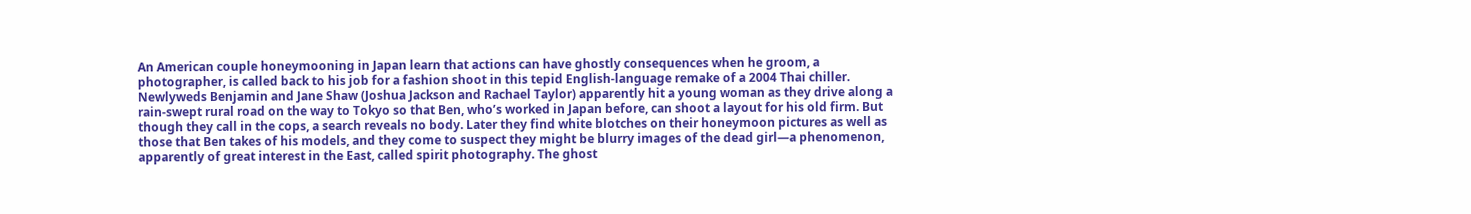An American couple honeymooning in Japan learn that actions can have ghostly consequences when he groom, a photographer, is called back to his job for a fashion shoot in this tepid English-language remake of a 2004 Thai chiller. Newlyweds Benjamin and Jane Shaw (Joshua Jackson and Rachael Taylor) apparently hit a young woman as they drive along a rain-swept rural road on the way to Tokyo so that Ben, who’s worked in Japan before, can shoot a layout for his old firm. But though they call in the cops, a search reveals no body. Later they find white blotches on their honeymoon pictures as well as those that Ben takes of his models, and they come to suspect they might be blurry images of the dead girl—a phenomenon, apparently of great interest in the East, called spirit photography. The ghost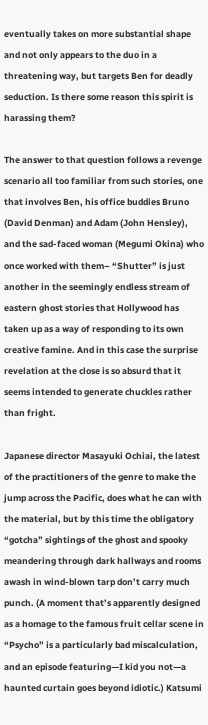eventually takes on more substantial shape and not only appears to the duo in a threatening way, but targets Ben for deadly seduction. Is there some reason this spirit is harassing them?

The answer to that question follows a revenge scenario all too familiar from such stories, one that involves Ben, his office buddies Bruno (David Denman) and Adam (John Hensley), and the sad-faced woman (Megumi Okina) who once worked with them– “Shutter” is just another in the seemingly endless stream of eastern ghost stories that Hollywood has taken up as a way of responding to its own creative famine. And in this case the surprise revelation at the close is so absurd that it seems intended to generate chuckles rather than fright.

Japanese director Masayuki Ochiai, the latest of the practitioners of the genre to make the jump across the Pacific, does what he can with the material, but by this time the obligatory “gotcha” sightings of the ghost and spooky meandering through dark hallways and rooms awash in wind-blown tarp don’t carry much punch. (A moment that’s apparently designed as a homage to the famous fruit cellar scene in “Psycho” is a particularly bad miscalculation, and an episode featuring—I kid you not—a haunted curtain goes beyond idiotic.) Katsumi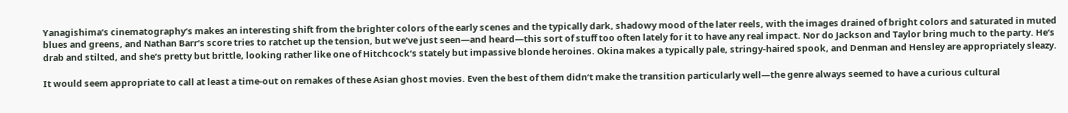Yanagishima’s cinematography’s makes an interesting shift from the brighter colors of the early scenes and the typically dark, shadowy mood of the later reels, with the images drained of bright colors and saturated in muted blues and greens, and Nathan Barr’s score tries to ratchet up the tension, but we’ve just seen—and heard—this sort of stuff too often lately for it to have any real impact. Nor do Jackson and Taylor bring much to the party. He’s drab and stilted, and she’s pretty but brittle, looking rather like one of Hitchcock’s stately but impassive blonde heroines. Okina makes a typically pale, stringy-haired spook, and Denman and Hensley are appropriately sleazy.

It would seem appropriate to call at least a time-out on remakes of these Asian ghost movies. Even the best of them didn’t make the transition particularly well—the genre always seemed to have a curious cultural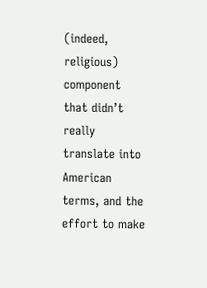(indeed, religious) component that didn’t really translate into American terms, and the effort to make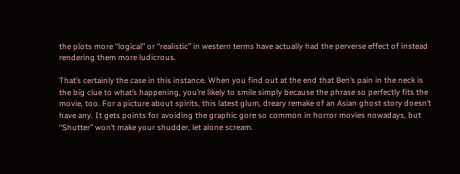the plots more “logical” or “realistic” in western terms have actually had the perverse effect of instead rendering them more ludicrous.

That’s certainly the case in this instance. When you find out at the end that Ben’s pain in the neck is the big clue to what’s happening, you’re likely to smile simply because the phrase so perfectly fits the movie, too. For a picture about spirits, this latest glum, dreary remake of an Asian ghost story doesn’t have any. It gets points for avoiding the graphic gore so common in horror movies nowadays, but “Shutter” won’t make your shudder, let alone scream.